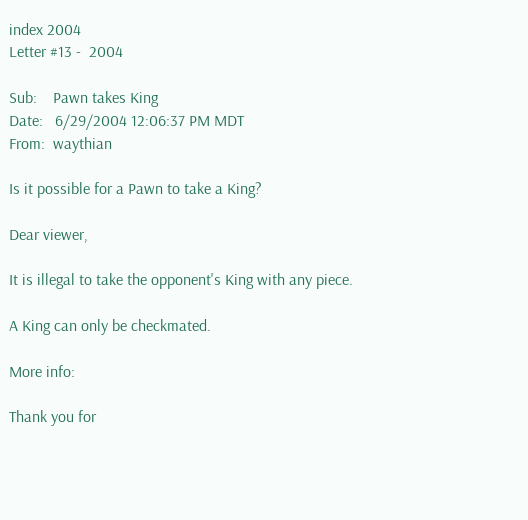index 2004
Letter #13 -  2004

Sub:    Pawn takes King
Date:   6/29/2004 12:06:37 PM MDT
From:  waythian

Is it possible for a Pawn to take a King?

Dear viewer,

It is illegal to take the opponent's King with any piece.

A King can only be checkmated.

More info:

Thank you for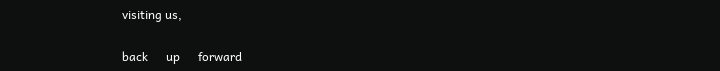visiting us,

back      up      forward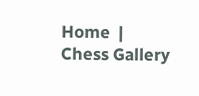Home  |  Chess Gallery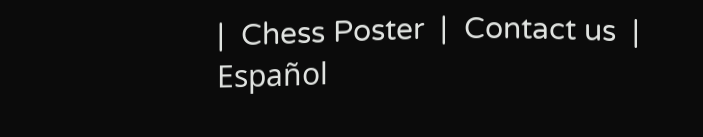|  Chess Poster  |  Contact us  |  Español